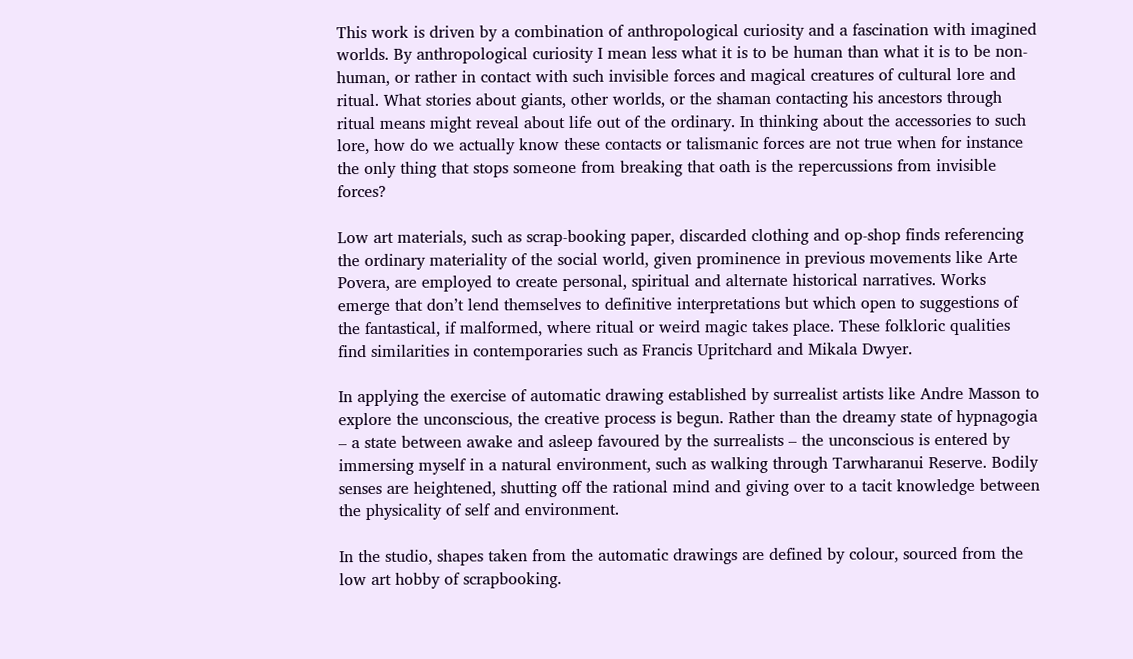This work is driven by a combination of anthropological curiosity and a fascination with imagined worlds. By anthropological curiosity I mean less what it is to be human than what it is to be non-human, or rather in contact with such invisible forces and magical creatures of cultural lore and ritual. What stories about giants, other worlds, or the shaman contacting his ancestors through ritual means might reveal about life out of the ordinary. In thinking about the accessories to such lore, how do we actually know these contacts or talismanic forces are not true when for instance the only thing that stops someone from breaking that oath is the repercussions from invisible forces?

Low art materials, such as scrap-booking paper, discarded clothing and op-shop finds referencing the ordinary materiality of the social world, given prominence in previous movements like Arte Povera, are employed to create personal, spiritual and alternate historical narratives. Works emerge that don’t lend themselves to definitive interpretations but which open to suggestions of the fantastical, if malformed, where ritual or weird magic takes place. These folkloric qualities find similarities in contemporaries such as Francis Upritchard and Mikala Dwyer.

In applying the exercise of automatic drawing established by surrealist artists like Andre Masson to explore the unconscious, the creative process is begun. Rather than the dreamy state of hypnagogia – a state between awake and asleep favoured by the surrealists – the unconscious is entered by immersing myself in a natural environment, such as walking through Tarwharanui Reserve. Bodily senses are heightened, shutting off the rational mind and giving over to a tacit knowledge between the physicality of self and environment.

In the studio, shapes taken from the automatic drawings are defined by colour, sourced from the low art hobby of scrapbooking.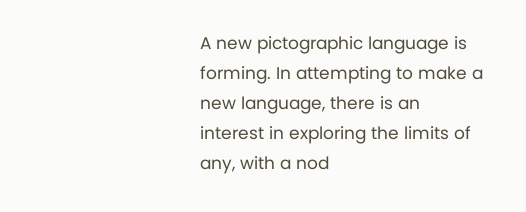A new pictographic language is forming. In attempting to make a new language, there is an interest in exploring the limits of any, with a nod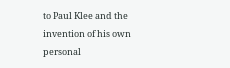to Paul Klee and the invention of his own personal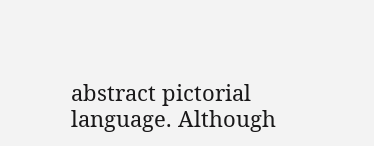abstract pictorial language. Although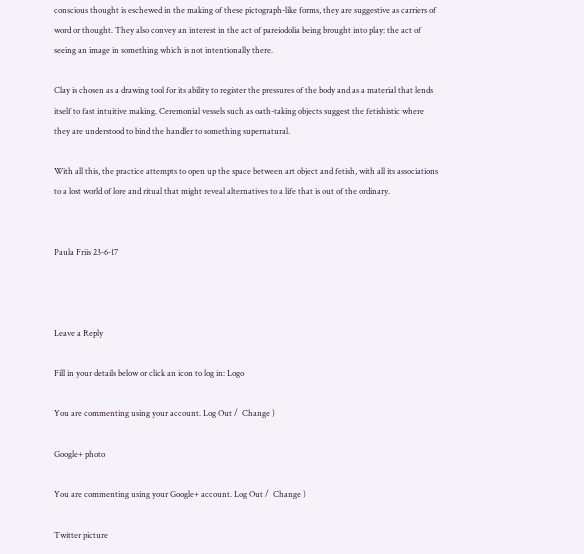conscious thought is eschewed in the making of these pictograph-like forms, they are suggestive as carriers of word or thought. They also convey an interest in the act of pareiodolia being brought into play: the act of seeing an image in something which is not intentionally there.

Clay is chosen as a drawing tool for its ability to register the pressures of the body and as a material that lends itself to fast intuitive making. Ceremonial vessels such as oath-taking objects suggest the fetishistic where they are understood to bind the handler to something supernatural.

With all this, the practice attempts to open up the space between art object and fetish, with all its associations to a lost world of lore and ritual that might reveal alternatives to a life that is out of the ordinary.


Paula Friis 23-6-17



Leave a Reply

Fill in your details below or click an icon to log in: Logo

You are commenting using your account. Log Out /  Change )

Google+ photo

You are commenting using your Google+ account. Log Out /  Change )

Twitter picture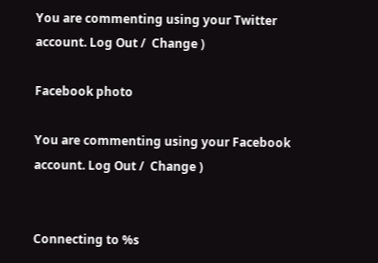You are commenting using your Twitter account. Log Out /  Change )

Facebook photo

You are commenting using your Facebook account. Log Out /  Change )


Connecting to %s